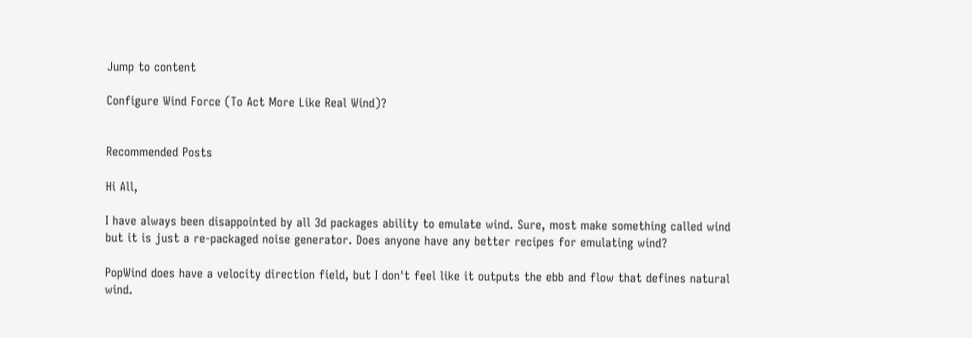Jump to content

Configure Wind Force (To Act More Like Real Wind)?


Recommended Posts

Hi All,

I have always been disappointed by all 3d packages ability to emulate wind. Sure, most make something called wind but it is just a re-packaged noise generator. Does anyone have any better recipes for emulating wind?

PopWind does have a velocity direction field, but I don't feel like it outputs the ebb and flow that defines natural wind.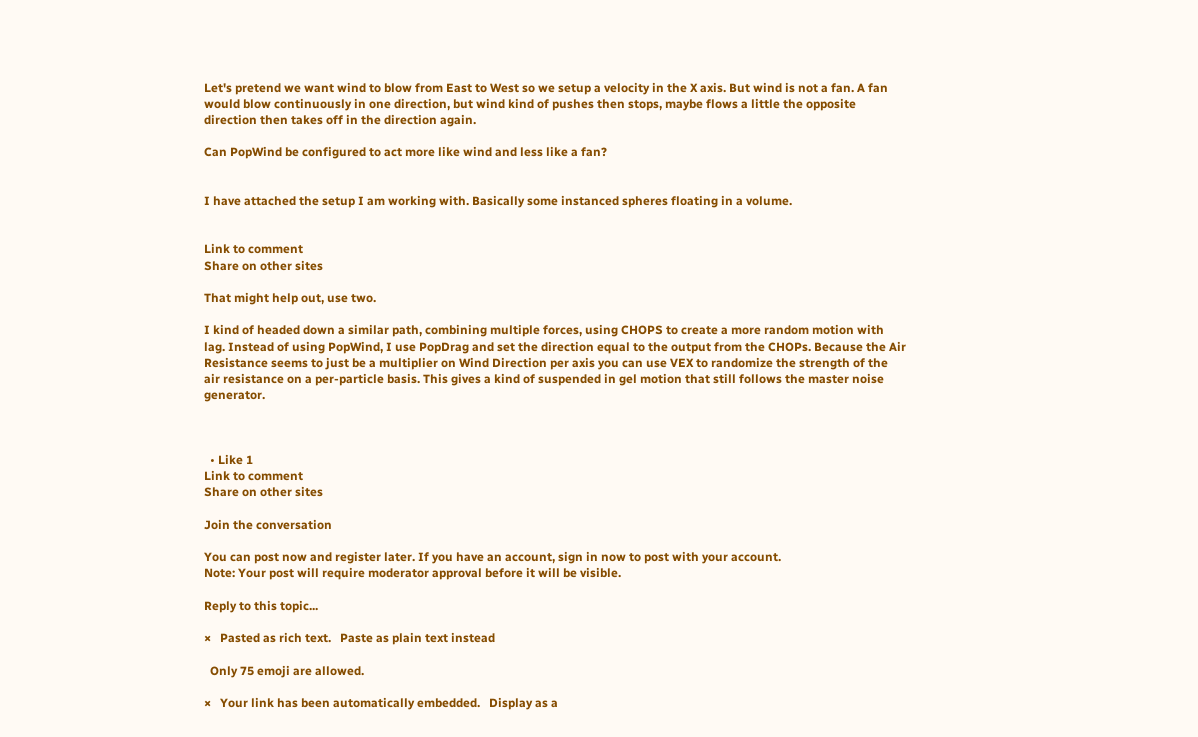Let's pretend we want wind to blow from East to West so we setup a velocity in the X axis. But wind is not a fan. A fan would blow continuously in one direction, but wind kind of pushes then stops, maybe flows a little the opposite direction then takes off in the direction again.

Can PopWind be configured to act more like wind and less like a fan?


I have attached the setup I am working with. Basically some instanced spheres floating in a volume.


Link to comment
Share on other sites

That might help out, use two.

I kind of headed down a similar path, combining multiple forces, using CHOPS to create a more random motion with lag. Instead of using PopWind, I use PopDrag and set the direction equal to the output from the CHOPs. Because the Air Resistance seems to just be a multiplier on Wind Direction per axis you can use VEX to randomize the strength of the air resistance on a per-particle basis. This gives a kind of suspended in gel motion that still follows the master noise generator.



  • Like 1
Link to comment
Share on other sites

Join the conversation

You can post now and register later. If you have an account, sign in now to post with your account.
Note: Your post will require moderator approval before it will be visible.

Reply to this topic...

×   Pasted as rich text.   Paste as plain text instead

  Only 75 emoji are allowed.

×   Your link has been automatically embedded.   Display as a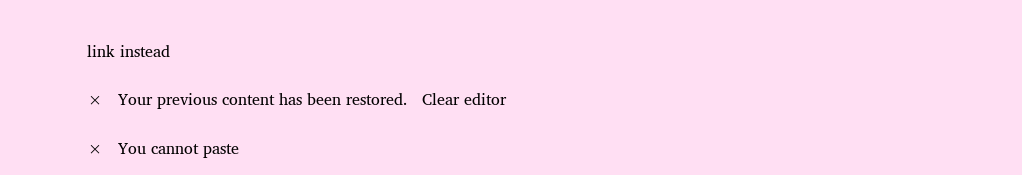link instead

×   Your previous content has been restored.   Clear editor

×   You cannot paste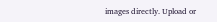images directly. Upload or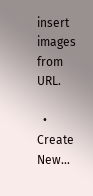insert images from URL.

  • Create New...